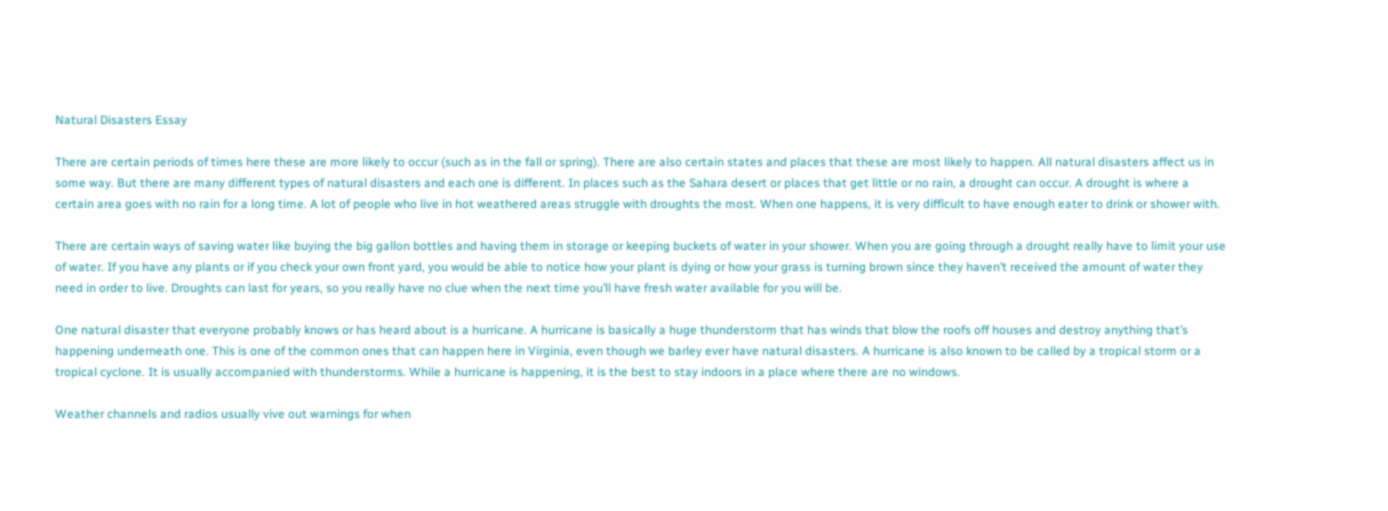Natural Disasters Essay

There are certain periods of times here these are more likely to occur (such as in the fall or spring). There are also certain states and places that these are most likely to happen. All natural disasters affect us in some way. But there are many different types of natural disasters and each one is different. In places such as the Sahara desert or places that get little or no rain, a drought can occur. A drought is where a certain area goes with no rain for a long time. A lot of people who live in hot weathered areas struggle with droughts the most. When one happens, it is very difficult to have enough eater to drink or shower with.

There are certain ways of saving water like buying the big gallon bottles and having them in storage or keeping buckets of water in your shower. When you are going through a drought really have to limit your use of water. If you have any plants or if you check your own front yard, you would be able to notice how your plant is dying or how your grass is turning brown since they haven’t received the amount of water they need in order to live. Droughts can last for years, so you really have no clue when the next time you’ll have fresh water available for you will be.

One natural disaster that everyone probably knows or has heard about is a hurricane. A hurricane is basically a huge thunderstorm that has winds that blow the roofs off houses and destroy anything that’s happening underneath one. This is one of the common ones that can happen here in Virginia, even though we barley ever have natural disasters. A hurricane is also known to be called by a tropical storm or a tropical cyclone. It is usually accompanied with thunderstorms. While a hurricane is happening, it is the best to stay indoors in a place where there are no windows.

Weather channels and radios usually vive out warnings for when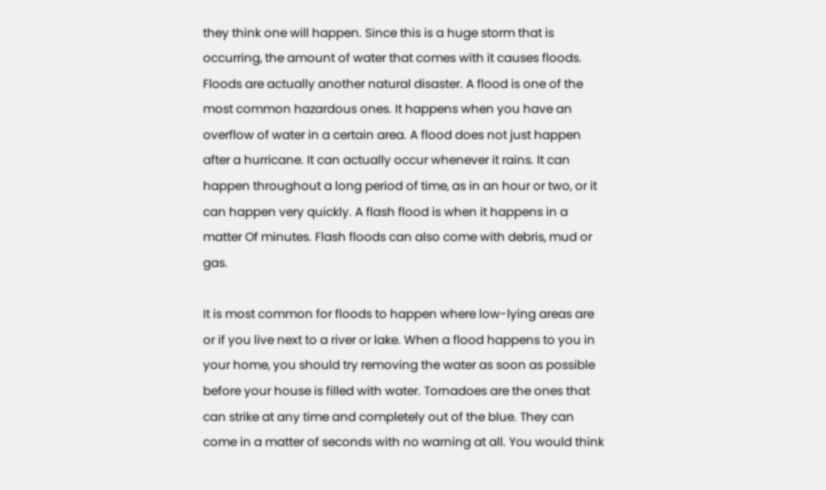they think one will happen. Since this is a huge storm that is occurring, the amount of water that comes with it causes floods. Floods are actually another natural disaster. A flood is one of the most common hazardous ones. It happens when you have an overflow of water in a certain area. A flood does not just happen after a hurricane. It can actually occur whenever it rains. It can happen throughout a long period of time, as in an hour or two, or it can happen very quickly. A flash flood is when it happens in a matter Of minutes. Flash floods can also come with debris, mud or gas.

It is most common for floods to happen where low-lying areas are or if you live next to a river or lake. When a flood happens to you in your home, you should try removing the water as soon as possible before your house is filled with water. Tornadoes are the ones that can strike at any time and completely out of the blue. They can come in a matter of seconds with no warning at all. You would think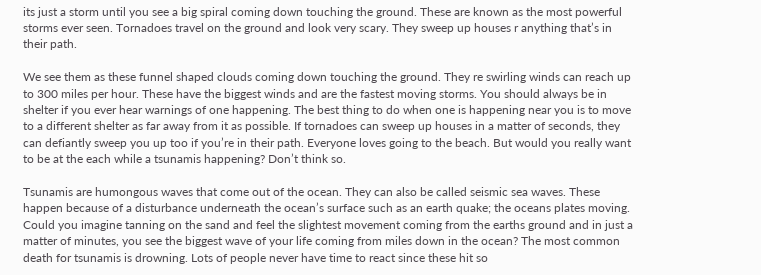its just a storm until you see a big spiral coming down touching the ground. These are known as the most powerful storms ever seen. Tornadoes travel on the ground and look very scary. They sweep up houses r anything that’s in their path.

We see them as these funnel shaped clouds coming down touching the ground. They re swirling winds can reach up to 300 miles per hour. These have the biggest winds and are the fastest moving storms. You should always be in shelter if you ever hear warnings of one happening. The best thing to do when one is happening near you is to move to a different shelter as far away from it as possible. If tornadoes can sweep up houses in a matter of seconds, they can defiantly sweep you up too if you’re in their path. Everyone loves going to the beach. But would you really want to be at the each while a tsunamis happening? Don’t think so.

Tsunamis are humongous waves that come out of the ocean. They can also be called seismic sea waves. These happen because of a disturbance underneath the ocean’s surface such as an earth quake; the oceans plates moving. Could you imagine tanning on the sand and feel the slightest movement coming from the earths ground and in just a matter of minutes, you see the biggest wave of your life coming from miles down in the ocean? The most common death for tsunamis is drowning. Lots of people never have time to react since these hit so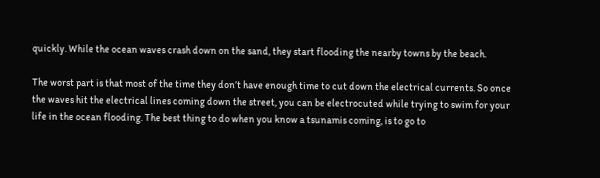quickly. While the ocean waves crash down on the sand, they start flooding the nearby towns by the beach.

The worst part is that most of the time they don’t have enough time to cut down the electrical currents. So once the waves hit the electrical lines coming down the street, you can be electrocuted while trying to swim for your life in the ocean flooding. The best thing to do when you know a tsunamis coming, is to go to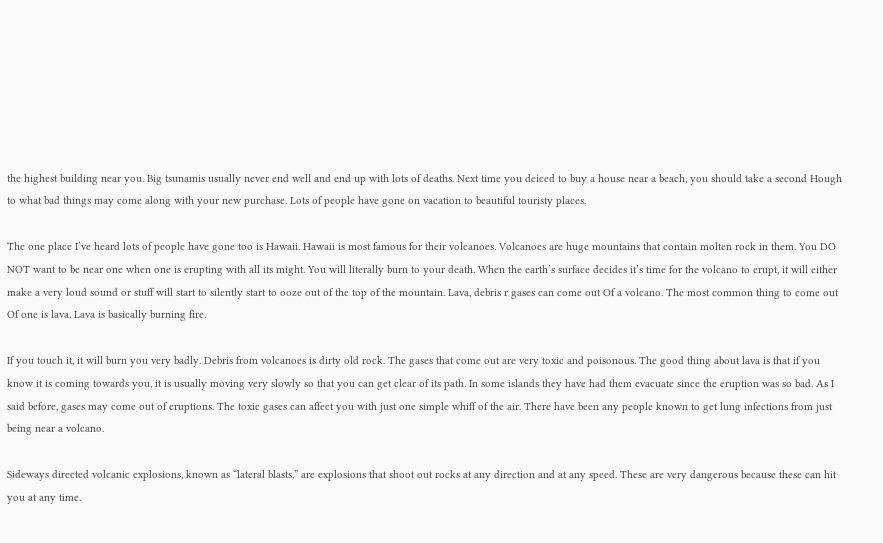the highest building near you. Big tsunamis usually never end well and end up with lots of deaths. Next time you deiced to buy a house near a beach, you should take a second Hough to what bad things may come along with your new purchase. Lots of people have gone on vacation to beautiful touristy places.

The one place I’ve heard lots of people have gone too is Hawaii. Hawaii is most famous for their volcanoes. Volcanoes are huge mountains that contain molten rock in them. You DO NOT want to be near one when one is erupting with all its might. You will literally burn to your death. When the earth’s surface decides it’s time for the volcano to erupt, it will either make a very loud sound or stuff will start to silently start to ooze out of the top of the mountain. Lava, debris r gases can come out Of a volcano. The most common thing to come out Of one is lava. Lava is basically burning fire.

If you touch it, it will burn you very badly. Debris from volcanoes is dirty old rock. The gases that come out are very toxic and poisonous. The good thing about lava is that if you know it is coming towards you, it is usually moving very slowly so that you can get clear of its path. In some islands they have had them evacuate since the eruption was so bad. As I said before, gases may come out of eruptions. The toxic gases can affect you with just one simple whiff of the air. There have been any people known to get lung infections from just being near a volcano.

Sideways directed volcanic explosions, known as “lateral blasts,” are explosions that shoot out rocks at any direction and at any speed. These are very dangerous because these can hit you at any time.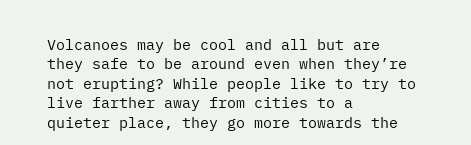Volcanoes may be cool and all but are they safe to be around even when they’re not erupting? While people like to try to live farther away from cities to a quieter place, they go more towards the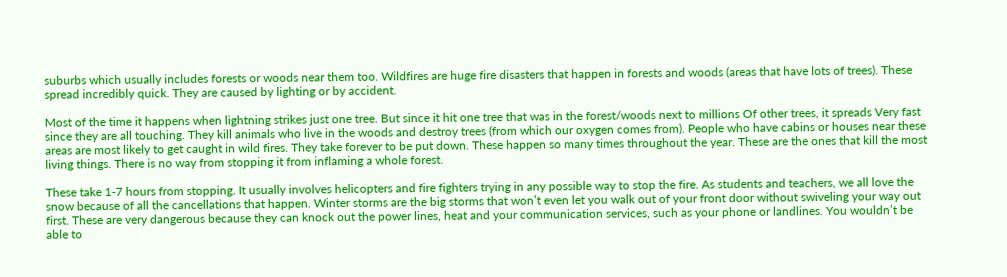suburbs which usually includes forests or woods near them too. Wildfires are huge fire disasters that happen in forests and woods (areas that have lots of trees). These spread incredibly quick. They are caused by lighting or by accident.

Most of the time it happens when lightning strikes just one tree. But since it hit one tree that was in the forest/woods next to millions Of other trees, it spreads Very fast since they are all touching. They kill animals who live in the woods and destroy trees (from which our oxygen comes from). People who have cabins or houses near these areas are most likely to get caught in wild fires. They take forever to be put down. These happen so many times throughout the year. These are the ones that kill the most living things. There is no way from stopping it from inflaming a whole forest.

These take 1-7 hours from stopping. It usually involves helicopters and fire fighters trying in any possible way to stop the fire. As students and teachers, we all love the snow because of all the cancellations that happen. Winter storms are the big storms that won’t even let you walk out of your front door without swiveling your way out first. These are very dangerous because they can knock out the power lines, heat and your communication services, such as your phone or landlines. You wouldn’t be able to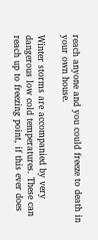reach anyone and you could freeze to death in your own house.

Winter storms are accompanied by very dangerous low cold temperatures. These can reach up to freezing point, if this ever does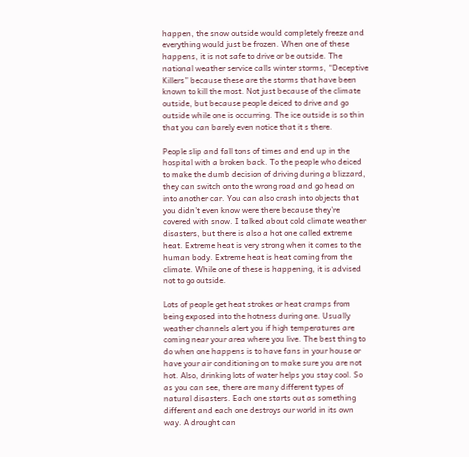happen, the snow outside would completely freeze and everything would just be frozen. When one of these happens, it is not safe to drive or be outside. The national weather service calls winter storms, “Deceptive Killers” because these are the storms that have been known to kill the most. Not just because of the climate outside, but because people deiced to drive and go outside while one is occurring. The ice outside is so thin that you can barely even notice that it s there.

People slip and fall tons of times and end up in the hospital with a broken back. To the people who deiced to make the dumb decision of driving during a blizzard, they can switch onto the wrong road and go head on into another car. You can also crash into objects that you didn’t even know were there because they’re covered with snow. I talked about cold climate weather disasters, but there is also a hot one called extreme heat. Extreme heat is very strong when it comes to the human body. Extreme heat is heat coming from the climate. While one of these is happening, it is advised not to go outside.

Lots of people get heat strokes or heat cramps from being exposed into the hotness during one. Usually weather channels alert you if high temperatures are coming near your area where you live. The best thing to do when one happens is to have fans in your house or have your air conditioning on to make sure you are not hot. Also, drinking lots of water helps you stay cool. So as you can see, there are many different types of natural disasters. Each one starts out as something different and each one destroys our world in its own way. A drought can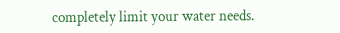completely limit your water needs.